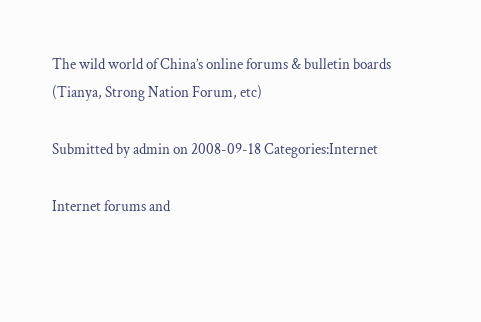The wild world of China’s online forums & bulletin boards (Tianya, Strong Nation Forum, etc)

Submitted by admin on 2008-09-18 Categories:Internet

Internet forums and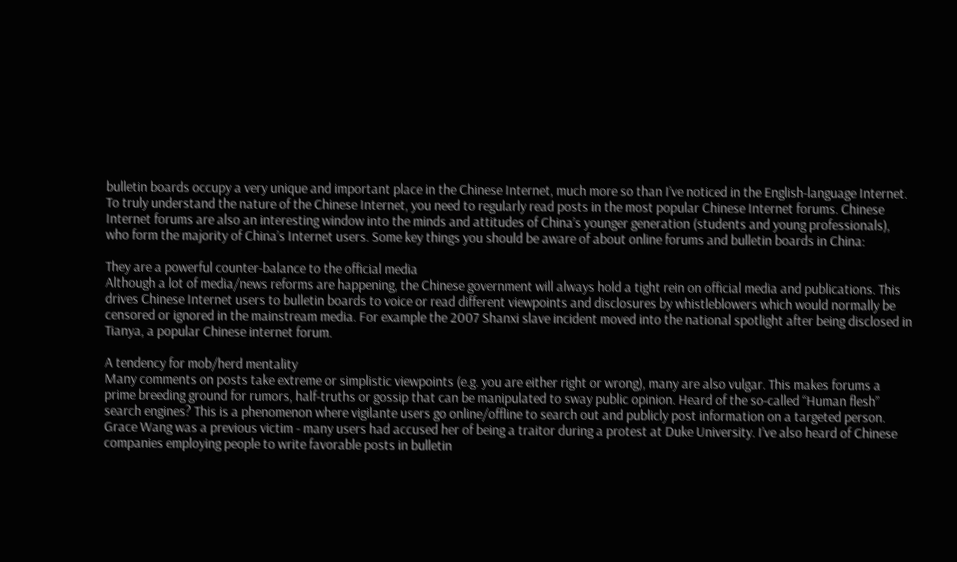bulletin boards occupy a very unique and important place in the Chinese Internet, much more so than I’ve noticed in the English-language Internet. To truly understand the nature of the Chinese Internet, you need to regularly read posts in the most popular Chinese Internet forums. Chinese Internet forums are also an interesting window into the minds and attitudes of China’s younger generation (students and young professionals), who form the majority of China’s Internet users. Some key things you should be aware of about online forums and bulletin boards in China:

They are a powerful counter-balance to the official media
Although a lot of media/news reforms are happening, the Chinese government will always hold a tight rein on official media and publications. This drives Chinese Internet users to bulletin boards to voice or read different viewpoints and disclosures by whistleblowers which would normally be censored or ignored in the mainstream media. For example the 2007 Shanxi slave incident moved into the national spotlight after being disclosed in Tianya, a popular Chinese internet forum.

A tendency for mob/herd mentality
Many comments on posts take extreme or simplistic viewpoints (e.g. you are either right or wrong), many are also vulgar. This makes forums a prime breeding ground for rumors, half-truths or gossip that can be manipulated to sway public opinion. Heard of the so-called “Human flesh” search engines? This is a phenomenon where vigilante users go online/offline to search out and publicly post information on a targeted person. Grace Wang was a previous victim - many users had accused her of being a traitor during a protest at Duke University. I’ve also heard of Chinese companies employing people to write favorable posts in bulletin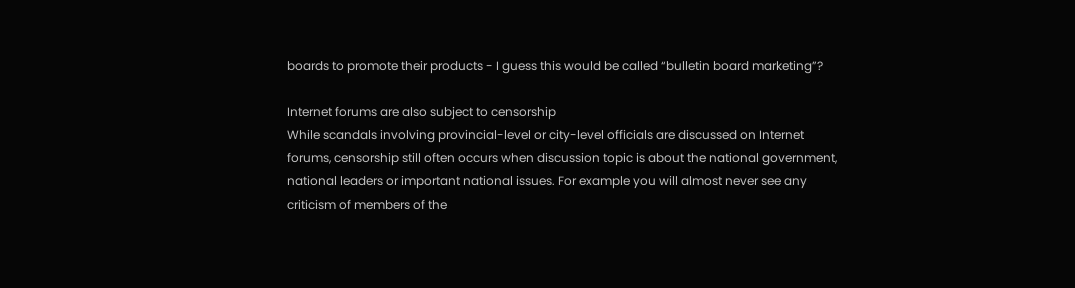boards to promote their products - I guess this would be called “bulletin board marketing”?

Internet forums are also subject to censorship
While scandals involving provincial-level or city-level officials are discussed on Internet forums, censorship still often occurs when discussion topic is about the national government, national leaders or important national issues. For example you will almost never see any criticism of members of the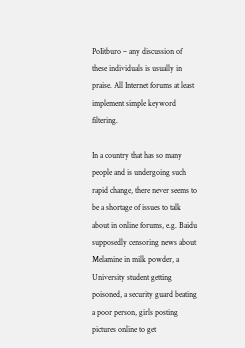PoIitburo – any discussion of these individuals is usually in praise. All Internet forums at least implement simple keyword filtering.

In a country that has so many people and is undergoing such rapid change, there never seems to be a shortage of issues to talk about in online forums, e.g. Baidu supposedly censoring news about Melamine in milk powder, a University student getting poisoned, a security guard beating a poor person, girls posting pictures online to get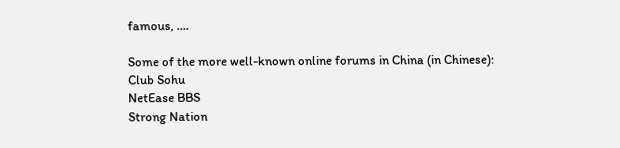famous, ….

Some of the more well-known online forums in China (in Chinese):
Club Sohu
NetEase BBS
Strong Nation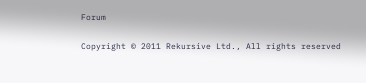Forum

Copyright © 2011 Rekursive Ltd., All rights reserved